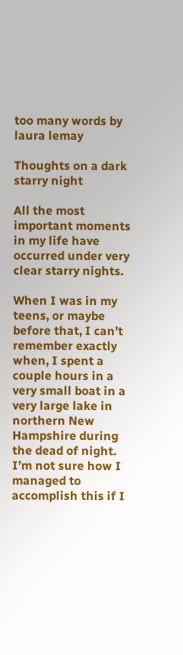too many words by laura lemay

Thoughts on a dark starry night

All the most important moments in my life have occurred under very clear starry nights.

When I was in my teens, or maybe before that, I can’t remember exactly when, I spent a couple hours in a very small boat in a very large lake in northern New Hampshire during the dead of night. I’m not sure how I managed to accomplish this if I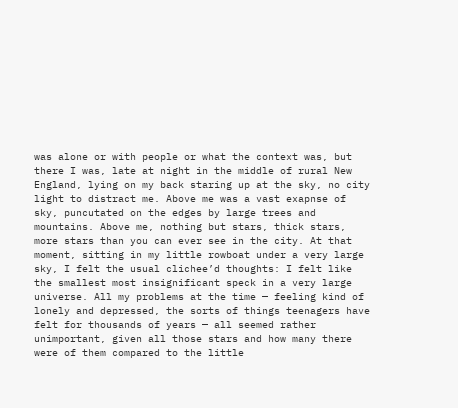was alone or with people or what the context was, but there I was, late at night in the middle of rural New England, lying on my back staring up at the sky, no city light to distract me. Above me was a vast exapnse of sky, puncutated on the edges by large trees and mountains. Above me, nothing but stars, thick stars, more stars than you can ever see in the city. At that moment, sitting in my little rowboat under a very large sky, I felt the usual clichee’d thoughts: I felt like the smallest most insignificant speck in a very large universe. All my problems at the time — feeling kind of lonely and depressed, the sorts of things teenagers have felt for thousands of years — all seemed rather unimportant, given all those stars and how many there were of them compared to the little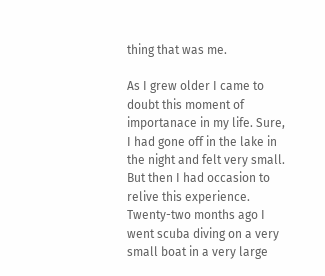thing that was me.

As I grew older I came to doubt this moment of importanace in my life. Sure, I had gone off in the lake in the night and felt very small. But then I had occasion to relive this experience. Twenty-two months ago I went scuba diving on a very small boat in a very large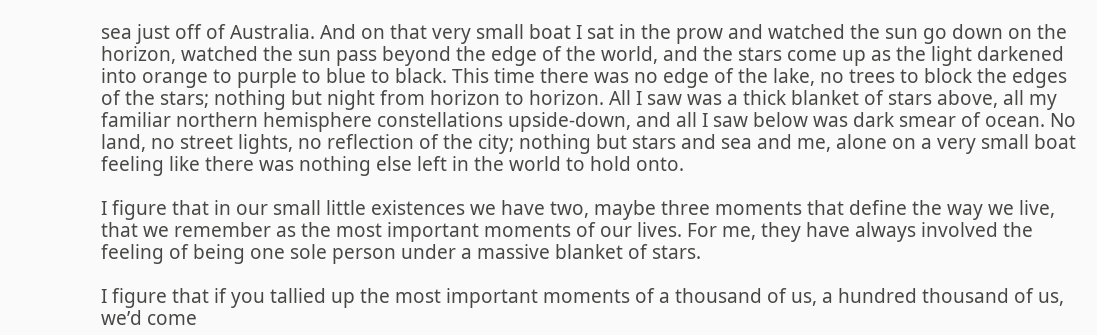sea just off of Australia. And on that very small boat I sat in the prow and watched the sun go down on the horizon, watched the sun pass beyond the edge of the world, and the stars come up as the light darkened into orange to purple to blue to black. This time there was no edge of the lake, no trees to block the edges of the stars; nothing but night from horizon to horizon. All I saw was a thick blanket of stars above, all my familiar northern hemisphere constellations upside-down, and all I saw below was dark smear of ocean. No land, no street lights, no reflection of the city; nothing but stars and sea and me, alone on a very small boat feeling like there was nothing else left in the world to hold onto.

I figure that in our small little existences we have two, maybe three moments that define the way we live, that we remember as the most important moments of our lives. For me, they have always involved the feeling of being one sole person under a massive blanket of stars.

I figure that if you tallied up the most important moments of a thousand of us, a hundred thousand of us, we’d come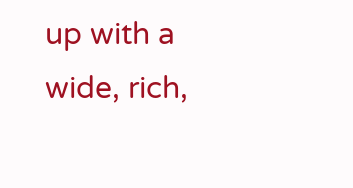up with a wide, rich,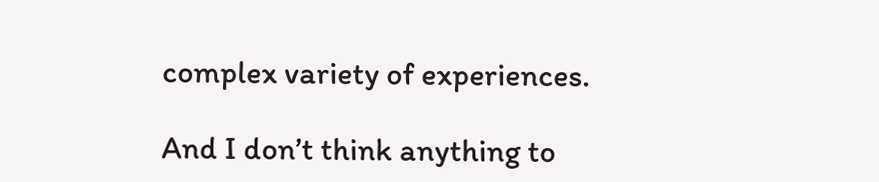complex variety of experiences.

And I don’t think anything to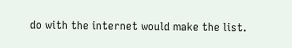do with the internet would make the list.